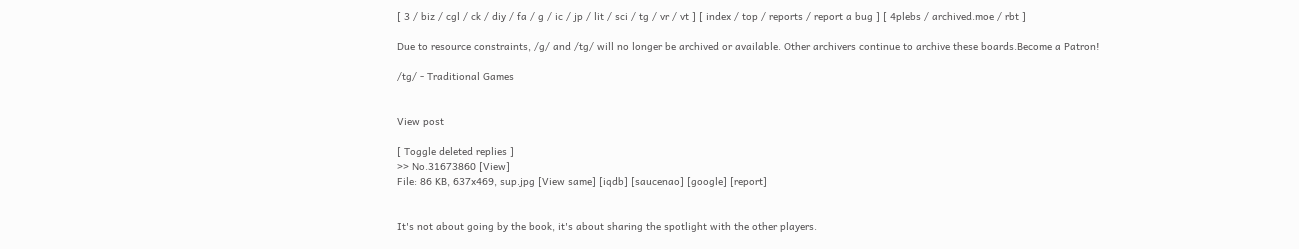[ 3 / biz / cgl / ck / diy / fa / g / ic / jp / lit / sci / tg / vr / vt ] [ index / top / reports / report a bug ] [ 4plebs / archived.moe / rbt ]

Due to resource constraints, /g/ and /tg/ will no longer be archived or available. Other archivers continue to archive these boards.Become a Patron!

/tg/ - Traditional Games


View post

[ Toggle deleted replies ]
>> No.31673860 [View]
File: 86 KB, 637x469, sup.jpg [View same] [iqdb] [saucenao] [google] [report]


It's not about going by the book, it's about sharing the spotlight with the other players.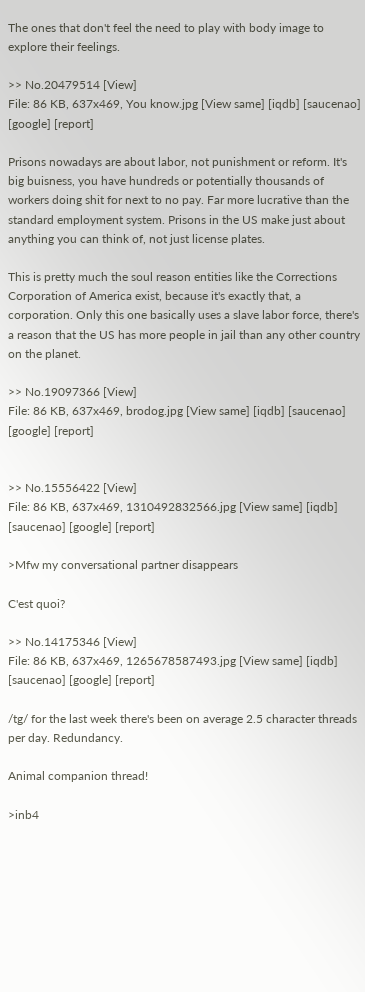The ones that don't feel the need to play with body image to explore their feelings.

>> No.20479514 [View]
File: 86 KB, 637x469, You know.jpg [View same] [iqdb] [saucenao] [google] [report]

Prisons nowadays are about labor, not punishment or reform. It's big buisness, you have hundreds or potentially thousands of workers doing shit for next to no pay. Far more lucrative than the standard employment system. Prisons in the US make just about anything you can think of, not just license plates.

This is pretty much the soul reason entities like the Corrections Corporation of America exist, because it's exactly that, a corporation. Only this one basically uses a slave labor force, there's a reason that the US has more people in jail than any other country on the planet.

>> No.19097366 [View]
File: 86 KB, 637x469, brodog.jpg [View same] [iqdb] [saucenao] [google] [report]


>> No.15556422 [View]
File: 86 KB, 637x469, 1310492832566.jpg [View same] [iqdb] [saucenao] [google] [report]

>Mfw my conversational partner disappears

C'est quoi?

>> No.14175346 [View]
File: 86 KB, 637x469, 1265678587493.jpg [View same] [iqdb] [saucenao] [google] [report]

/tg/ for the last week there's been on average 2.5 character threads per day. Redundancy.

Animal companion thread!

>inb4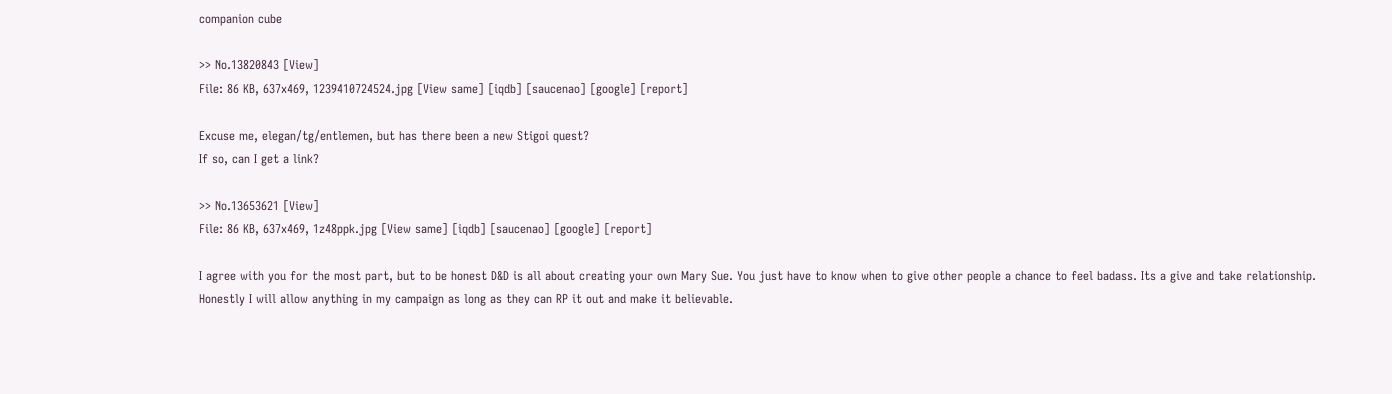companion cube

>> No.13820843 [View]
File: 86 KB, 637x469, 1239410724524.jpg [View same] [iqdb] [saucenao] [google] [report]

Excuse me, elegan/tg/entlemen, but has there been a new Stigoi quest?
If so, can I get a link?

>> No.13653621 [View]
File: 86 KB, 637x469, 1z48ppk.jpg [View same] [iqdb] [saucenao] [google] [report]

I agree with you for the most part, but to be honest D&D is all about creating your own Mary Sue. You just have to know when to give other people a chance to feel badass. Its a give and take relationship.
Honestly I will allow anything in my campaign as long as they can RP it out and make it believable.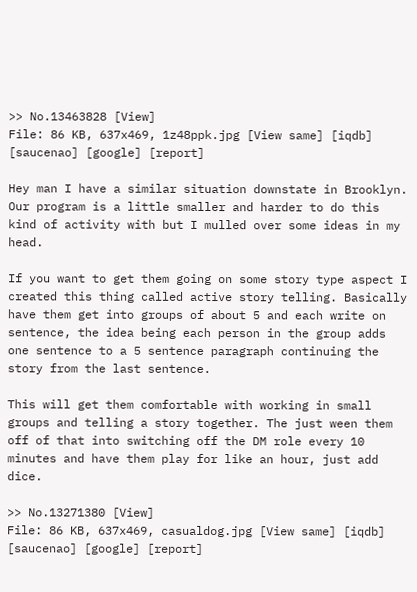>> No.13463828 [View]
File: 86 KB, 637x469, 1z48ppk.jpg [View same] [iqdb] [saucenao] [google] [report]

Hey man I have a similar situation downstate in Brooklyn. Our program is a little smaller and harder to do this kind of activity with but I mulled over some ideas in my head.

If you want to get them going on some story type aspect I created this thing called active story telling. Basically have them get into groups of about 5 and each write on sentence, the idea being each person in the group adds one sentence to a 5 sentence paragraph continuing the story from the last sentence.

This will get them comfortable with working in small groups and telling a story together. The just ween them off of that into switching off the DM role every 10 minutes and have them play for like an hour, just add dice.

>> No.13271380 [View]
File: 86 KB, 637x469, casualdog.jpg [View same] [iqdb] [saucenao] [google] [report]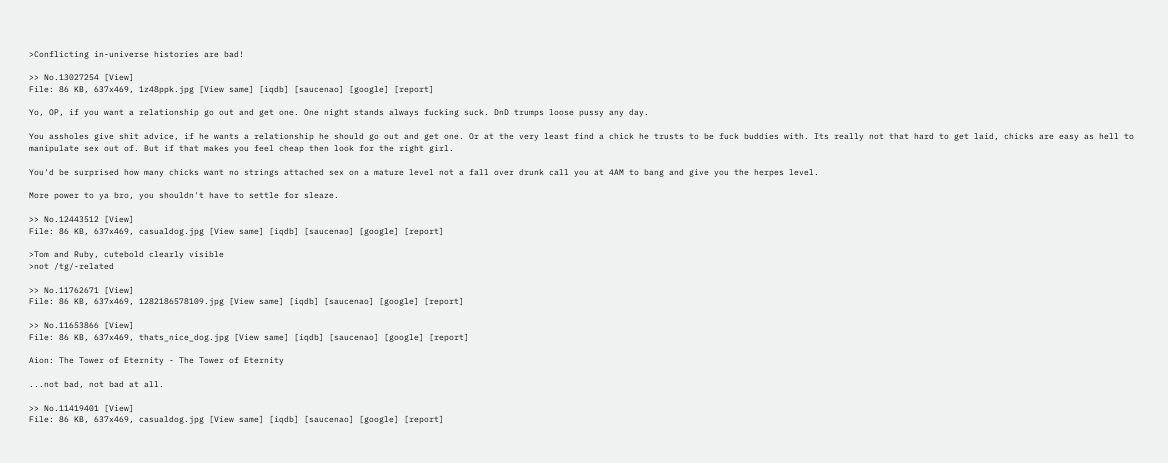>Conflicting in-universe histories are bad!

>> No.13027254 [View]
File: 86 KB, 637x469, 1z48ppk.jpg [View same] [iqdb] [saucenao] [google] [report]

Yo, OP, if you want a relationship go out and get one. One night stands always fucking suck. DnD trumps loose pussy any day.

You assholes give shit advice, if he wants a relationship he should go out and get one. Or at the very least find a chick he trusts to be fuck buddies with. Its really not that hard to get laid, chicks are easy as hell to manipulate sex out of. But if that makes you feel cheap then look for the right girl.

You'd be surprised how many chicks want no strings attached sex on a mature level not a fall over drunk call you at 4AM to bang and give you the herpes level.

More power to ya bro, you shouldn't have to settle for sleaze.

>> No.12443512 [View]
File: 86 KB, 637x469, casualdog.jpg [View same] [iqdb] [saucenao] [google] [report]

>Tom and Ruby, cutebold clearly visible
>not /tg/-related

>> No.11762671 [View]
File: 86 KB, 637x469, 1282186578109.jpg [View same] [iqdb] [saucenao] [google] [report]

>> No.11653866 [View]
File: 86 KB, 637x469, thats_nice_dog.jpg [View same] [iqdb] [saucenao] [google] [report]

Aion: The Tower of Eternity - The Tower of Eternity

...not bad, not bad at all.

>> No.11419401 [View]
File: 86 KB, 637x469, casualdog.jpg [View same] [iqdb] [saucenao] [google] [report]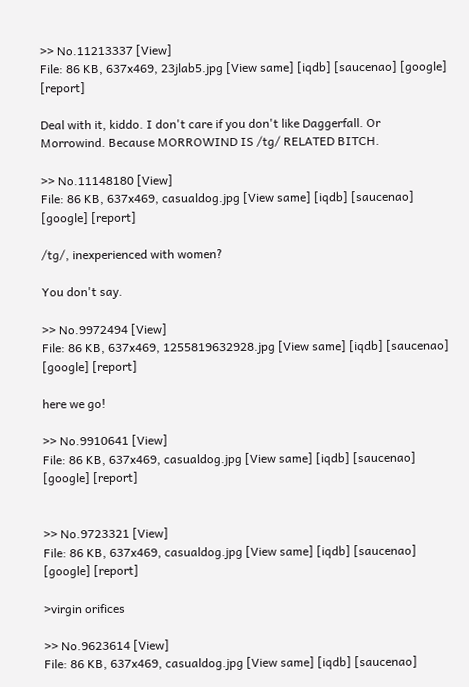>> No.11213337 [View]
File: 86 KB, 637x469, 23jlab5.jpg [View same] [iqdb] [saucenao] [google] [report]

Deal with it, kiddo. I don't care if you don't like Daggerfall. Or Morrowind. Because MORROWIND IS /tg/ RELATED BITCH.

>> No.11148180 [View]
File: 86 KB, 637x469, casualdog.jpg [View same] [iqdb] [saucenao] [google] [report]

/tg/, inexperienced with women?

You don't say.

>> No.9972494 [View]
File: 86 KB, 637x469, 1255819632928.jpg [View same] [iqdb] [saucenao] [google] [report]

here we go!

>> No.9910641 [View]
File: 86 KB, 637x469, casualdog.jpg [View same] [iqdb] [saucenao] [google] [report]


>> No.9723321 [View]
File: 86 KB, 637x469, casualdog.jpg [View same] [iqdb] [saucenao] [google] [report]

>virgin orifices

>> No.9623614 [View]
File: 86 KB, 637x469, casualdog.jpg [View same] [iqdb] [saucenao]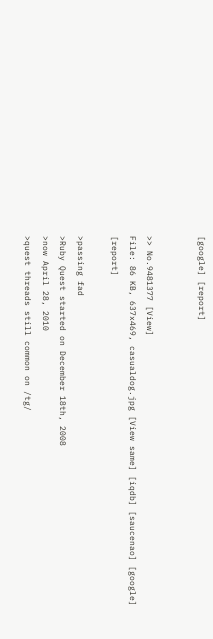[google] [report]


>> No.9481377 [View]
File: 86 KB, 637x469, casualdog.jpg [View same] [iqdb] [saucenao] [google] [report]

>passing fad
>Ruby Quest started on December 18th, 2008
>now April 28, 2010
>quest threads still common on /tg/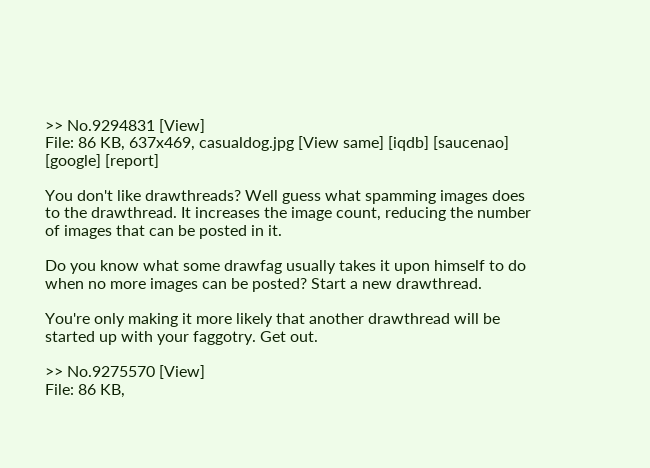>> No.9294831 [View]
File: 86 KB, 637x469, casualdog.jpg [View same] [iqdb] [saucenao] [google] [report]

You don't like drawthreads? Well guess what spamming images does to the drawthread. It increases the image count, reducing the number of images that can be posted in it.

Do you know what some drawfag usually takes it upon himself to do when no more images can be posted? Start a new drawthread.

You're only making it more likely that another drawthread will be started up with your faggotry. Get out.

>> No.9275570 [View]
File: 86 KB,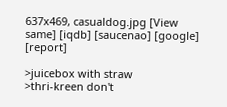637x469, casualdog.jpg [View same] [iqdb] [saucenao] [google] [report]

>juicebox with straw
>thri-kreen don't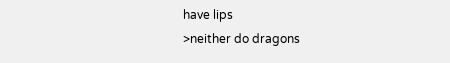have lips
>neither do dragons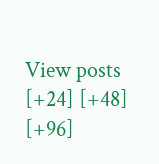View posts [+24] [+48] [+96]